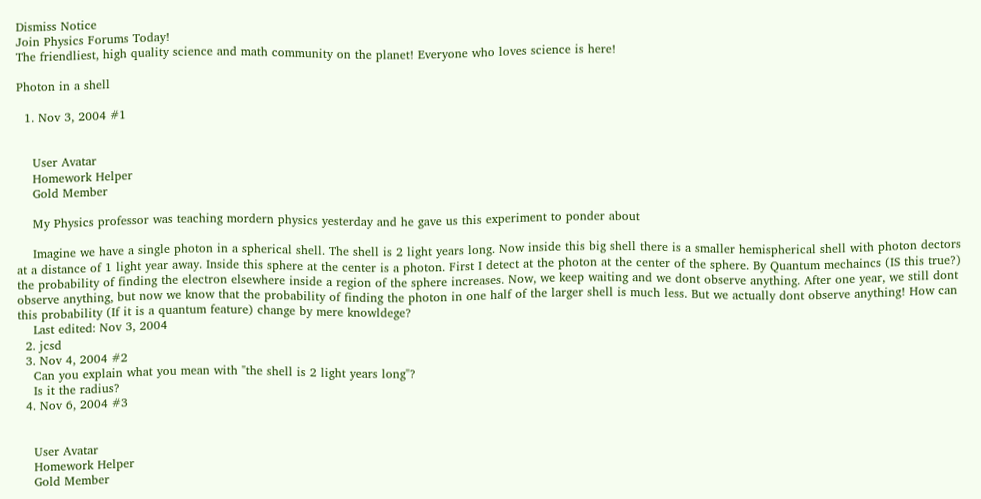Dismiss Notice
Join Physics Forums Today!
The friendliest, high quality science and math community on the planet! Everyone who loves science is here!

Photon in a shell

  1. Nov 3, 2004 #1


    User Avatar
    Homework Helper
    Gold Member

    My Physics professor was teaching mordern physics yesterday and he gave us this experiment to ponder about

    Imagine we have a single photon in a spherical shell. The shell is 2 light years long. Now inside this big shell there is a smaller hemispherical shell with photon dectors at a distance of 1 light year away. Inside this sphere at the center is a photon. First I detect at the photon at the center of the sphere. By Quantum mechaincs (IS this true?) the probability of finding the electron elsewhere inside a region of the sphere increases. Now, we keep waiting and we dont observe anything. After one year, we still dont observe anything, but now we know that the probability of finding the photon in one half of the larger shell is much less. But we actually dont observe anything! How can this probability (If it is a quantum feature) change by mere knowldege?
    Last edited: Nov 3, 2004
  2. jcsd
  3. Nov 4, 2004 #2
    Can you explain what you mean with "the shell is 2 light years long"?
    Is it the radius?
  4. Nov 6, 2004 #3


    User Avatar
    Homework Helper
    Gold Member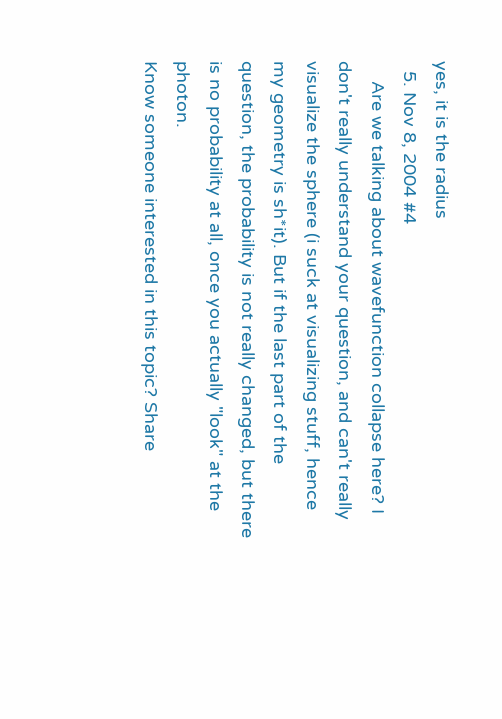yes, it is the radius
  5. Nov 8, 2004 #4
    Are we talking about wavefunction collapse here? I don't really understand your question, and can't really visualize the sphere (i suck at visualizing stuff, hence my geometry is sh*it). But if the last part of the question, the probability is not really changed, but there is no probability at all, once you actually "look" at the photon.
Know someone interested in this topic? Share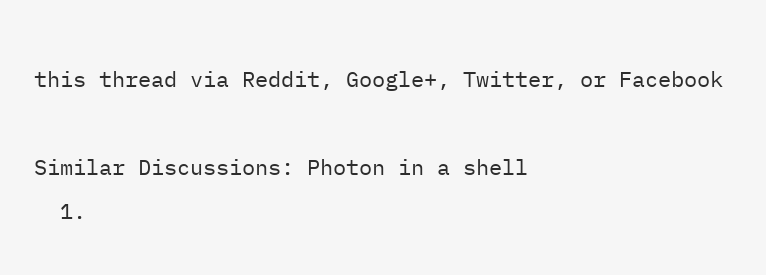this thread via Reddit, Google+, Twitter, or Facebook

Similar Discussions: Photon in a shell
  1.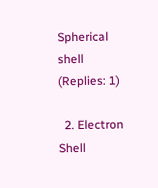Spherical shell (Replies: 1)

  2. Electron Shell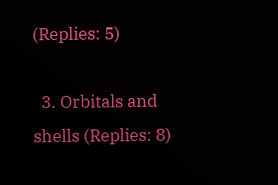(Replies: 5)

  3. Orbitals and shells (Replies: 8)